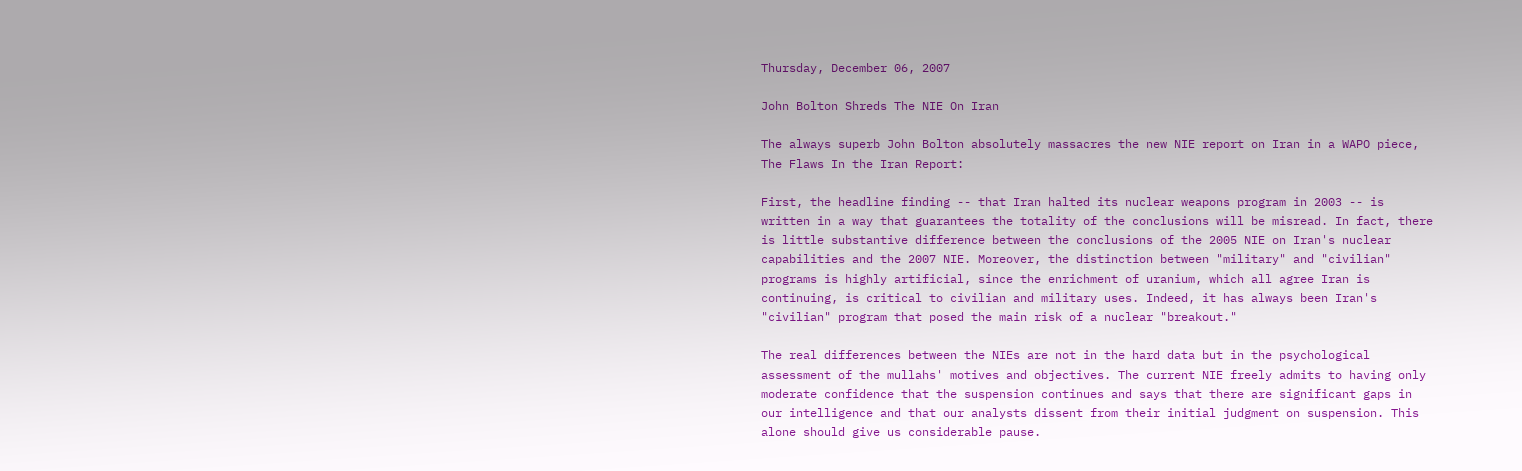Thursday, December 06, 2007

John Bolton Shreds The NIE On Iran

The always superb John Bolton absolutely massacres the new NIE report on Iran in a WAPO piece, The Flaws In the Iran Report:

First, the headline finding -- that Iran halted its nuclear weapons program in 2003 -- is written in a way that guarantees the totality of the conclusions will be misread. In fact, there is little substantive difference between the conclusions of the 2005 NIE on Iran's nuclear capabilities and the 2007 NIE. Moreover, the distinction between "military" and "civilian" programs is highly artificial, since the enrichment of uranium, which all agree Iran is continuing, is critical to civilian and military uses. Indeed, it has always been Iran's "civilian" program that posed the main risk of a nuclear "breakout."

The real differences between the NIEs are not in the hard data but in the psychological assessment of the mullahs' motives and objectives. The current NIE freely admits to having only moderate confidence that the suspension continues and says that there are significant gaps in our intelligence and that our analysts dissent from their initial judgment on suspension. This alone should give us considerable pause.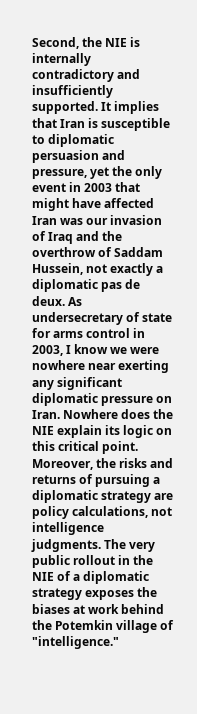Second, the NIE is internally contradictory and insufficiently supported. It implies that Iran is susceptible to diplomatic persuasion and pressure, yet the only event in 2003 that might have affected Iran was our invasion of Iraq and the overthrow of Saddam Hussein, not exactly a diplomatic pas de deux. As undersecretary of state for arms control in 2003, I know we were nowhere near exerting any significant diplomatic pressure on Iran. Nowhere does the NIE explain its logic on this critical point. Moreover, the risks and returns of pursuing a diplomatic strategy are policy calculations, not intelligence judgments. The very public rollout in the NIE of a diplomatic strategy exposes the biases at work behind the Potemkin village of "intelligence."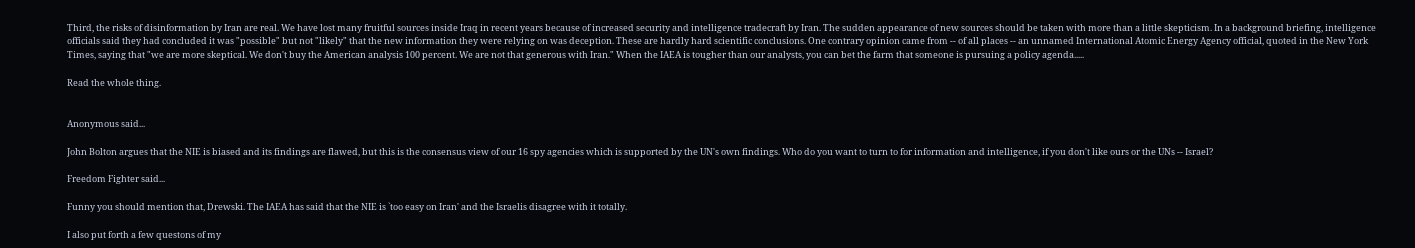Third, the risks of disinformation by Iran are real. We have lost many fruitful sources inside Iraq in recent years because of increased security and intelligence tradecraft by Iran. The sudden appearance of new sources should be taken with more than a little skepticism. In a background briefing, intelligence officials said they had concluded it was "possible" but not "likely" that the new information they were relying on was deception. These are hardly hard scientific conclusions. One contrary opinion came from -- of all places -- an unnamed International Atomic Energy Agency official, quoted in the New York Times, saying that "we are more skeptical. We don't buy the American analysis 100 percent. We are not that generous with Iran." When the IAEA is tougher than our analysts, you can bet the farm that someone is pursuing a policy agenda.....

Read the whole thing.


Anonymous said...

John Bolton argues that the NIE is biased and its findings are flawed, but this is the consensus view of our 16 spy agencies which is supported by the UN's own findings. Who do you want to turn to for information and intelligence, if you don't like ours or the UNs -- Israel?

Freedom Fighter said...

Funny you should mention that, Drewski. The IAEA has said that the NIE is `too easy on Iran' and the Israelis disagree with it totally.

I also put forth a few questons of my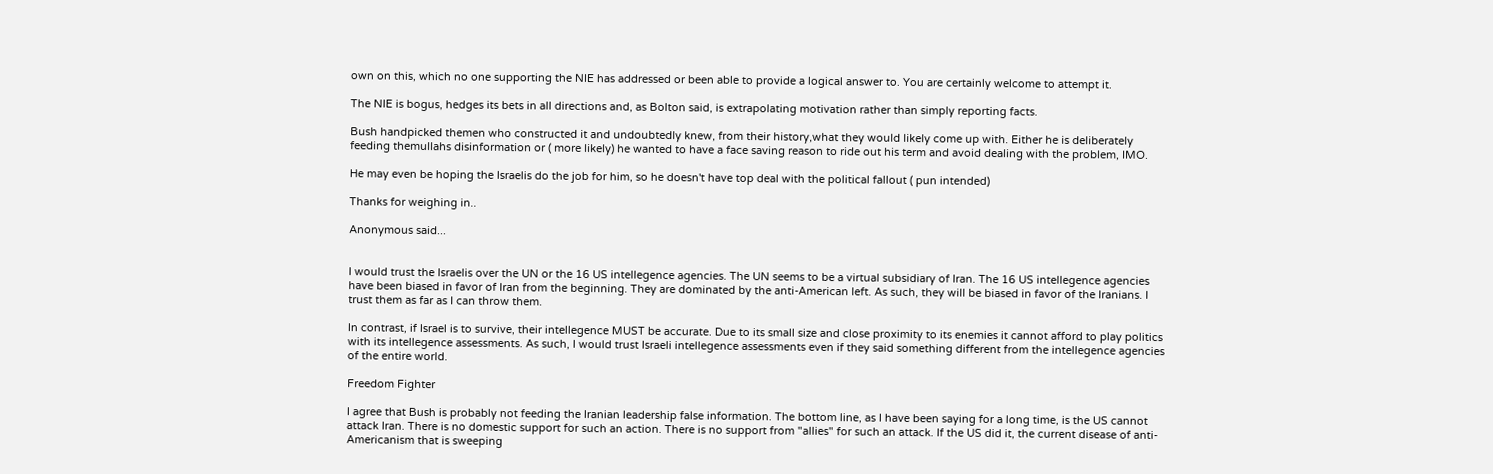own on this, which no one supporting the NIE has addressed or been able to provide a logical answer to. You are certainly welcome to attempt it.

The NIE is bogus, hedges its bets in all directions and, as Bolton said, is extrapolating motivation rather than simply reporting facts.

Bush handpicked themen who constructed it and undoubtedly knew, from their history,what they would likely come up with. Either he is deliberately feeding themullahs disinformation or ( more likely) he wanted to have a face saving reason to ride out his term and avoid dealing with the problem, IMO.

He may even be hoping the Israelis do the job for him, so he doesn't have top deal with the political fallout ( pun intended)

Thanks for weighing in..

Anonymous said...


I would trust the Israelis over the UN or the 16 US intellegence agencies. The UN seems to be a virtual subsidiary of Iran. The 16 US intellegence agencies have been biased in favor of Iran from the beginning. They are dominated by the anti-American left. As such, they will be biased in favor of the Iranians. I trust them as far as I can throw them.

In contrast, if Israel is to survive, their intellegence MUST be accurate. Due to its small size and close proximity to its enemies it cannot afford to play politics with its intellegence assessments. As such, I would trust Israeli intellegence assessments even if they said something different from the intellegence agencies of the entire world.

Freedom Fighter

I agree that Bush is probably not feeding the Iranian leadership false information. The bottom line, as I have been saying for a long time, is the US cannot attack Iran. There is no domestic support for such an action. There is no support from "allies" for such an attack. If the US did it, the current disease of anti-Americanism that is sweeping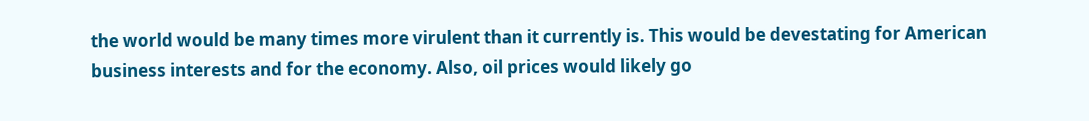the world would be many times more virulent than it currently is. This would be devestating for American business interests and for the economy. Also, oil prices would likely go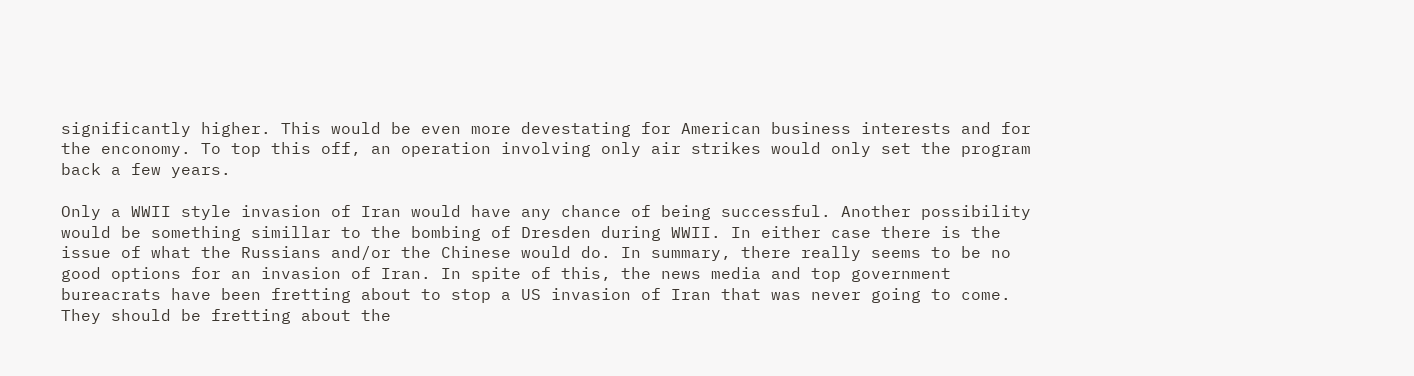significantly higher. This would be even more devestating for American business interests and for the enconomy. To top this off, an operation involving only air strikes would only set the program back a few years.

Only a WWII style invasion of Iran would have any chance of being successful. Another possibility would be something simillar to the bombing of Dresden during WWII. In either case there is the issue of what the Russians and/or the Chinese would do. In summary, there really seems to be no good options for an invasion of Iran. In spite of this, the news media and top government bureacrats have been fretting about to stop a US invasion of Iran that was never going to come. They should be fretting about the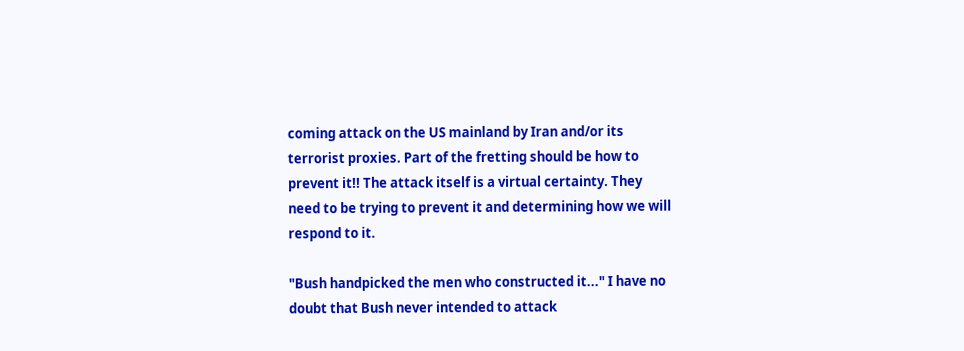coming attack on the US mainland by Iran and/or its terrorist proxies. Part of the fretting should be how to prevent it!! The attack itself is a virtual certainty. They need to be trying to prevent it and determining how we will respond to it.

"Bush handpicked the men who constructed it..." I have no doubt that Bush never intended to attack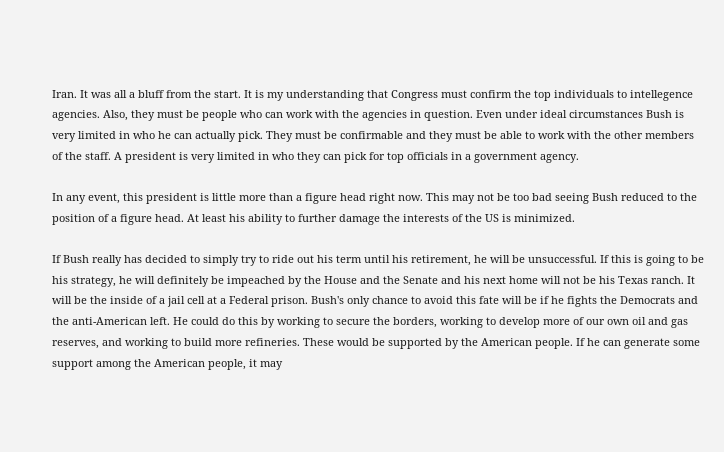Iran. It was all a bluff from the start. It is my understanding that Congress must confirm the top individuals to intellegence agencies. Also, they must be people who can work with the agencies in question. Even under ideal circumstances Bush is very limited in who he can actually pick. They must be confirmable and they must be able to work with the other members of the staff. A president is very limited in who they can pick for top officials in a government agency.

In any event, this president is little more than a figure head right now. This may not be too bad seeing Bush reduced to the position of a figure head. At least his ability to further damage the interests of the US is minimized.

If Bush really has decided to simply try to ride out his term until his retirement, he will be unsuccessful. If this is going to be his strategy, he will definitely be impeached by the House and the Senate and his next home will not be his Texas ranch. It will be the inside of a jail cell at a Federal prison. Bush's only chance to avoid this fate will be if he fights the Democrats and the anti-American left. He could do this by working to secure the borders, working to develop more of our own oil and gas reserves, and working to build more refineries. These would be supported by the American people. If he can generate some support among the American people, it may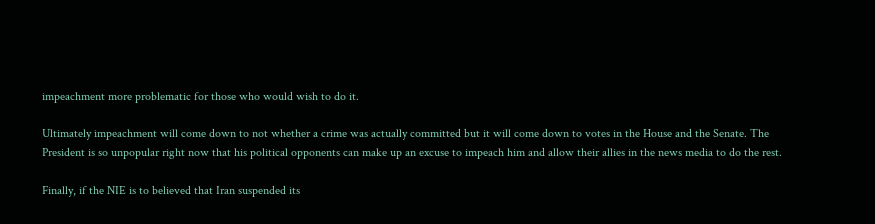impeachment more problematic for those who would wish to do it.

Ultimately impeachment will come down to not whether a crime was actually committed but it will come down to votes in the House and the Senate. The President is so unpopular right now that his political opponents can make up an excuse to impeach him and allow their allies in the news media to do the rest.

Finally, if the NIE is to believed that Iran suspended its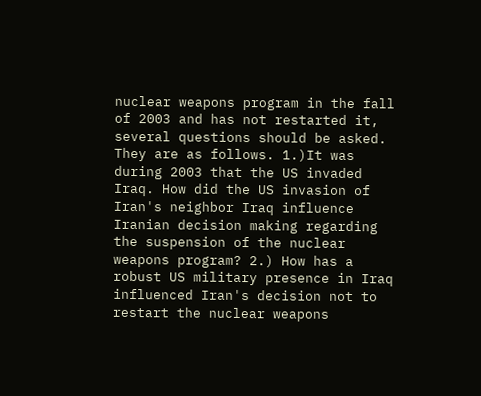nuclear weapons program in the fall of 2003 and has not restarted it, several questions should be asked. They are as follows. 1.)It was during 2003 that the US invaded Iraq. How did the US invasion of Iran's neighbor Iraq influence Iranian decision making regarding the suspension of the nuclear weapons program? 2.) How has a robust US military presence in Iraq influenced Iran's decision not to restart the nuclear weapons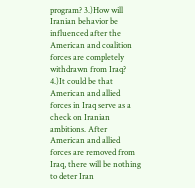program? 3.)How will Iranian behavior be influenced after the American and coalition forces are completely withdrawn from Iraq?
4.)It could be that American and allied forces in Iraq serve as a check on Iranian ambitions. After American and allied forces are removed from Iraq, there will be nothing to deter Iran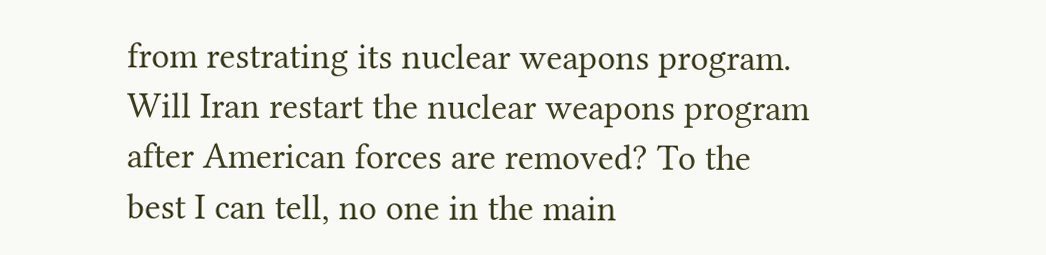from restrating its nuclear weapons program. Will Iran restart the nuclear weapons program after American forces are removed? To the best I can tell, no one in the main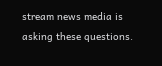stream news media is asking these questions.